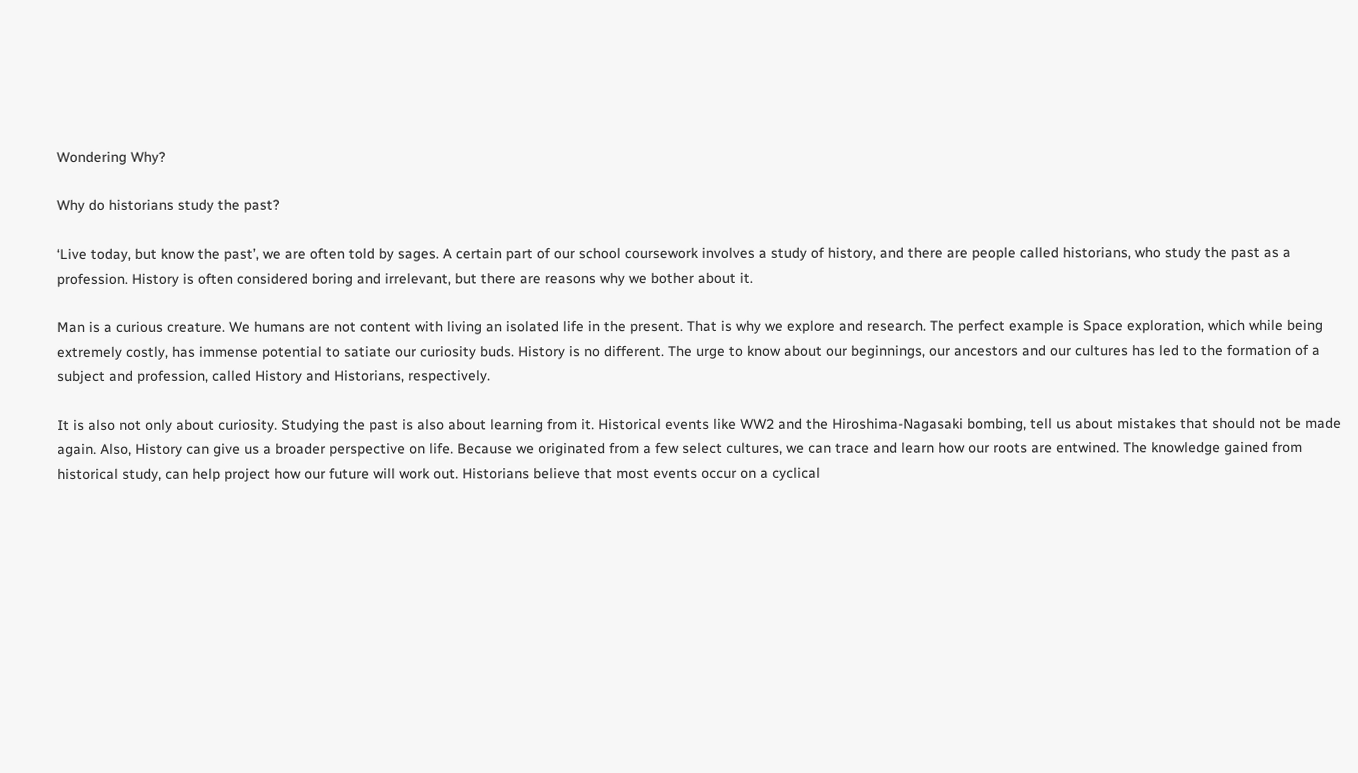Wondering Why?

Why do historians study the past?

‘Live today, but know the past’, we are often told by sages. A certain part of our school coursework involves a study of history, and there are people called historians, who study the past as a profession. History is often considered boring and irrelevant, but there are reasons why we bother about it.

Man is a curious creature. We humans are not content with living an isolated life in the present. That is why we explore and research. The perfect example is Space exploration, which while being extremely costly, has immense potential to satiate our curiosity buds. History is no different. The urge to know about our beginnings, our ancestors and our cultures has led to the formation of a subject and profession, called History and Historians, respectively.

It is also not only about curiosity. Studying the past is also about learning from it. Historical events like WW2 and the Hiroshima-Nagasaki bombing, tell us about mistakes that should not be made again. Also, History can give us a broader perspective on life. Because we originated from a few select cultures, we can trace and learn how our roots are entwined. The knowledge gained from historical study, can help project how our future will work out. Historians believe that most events occur on a cyclical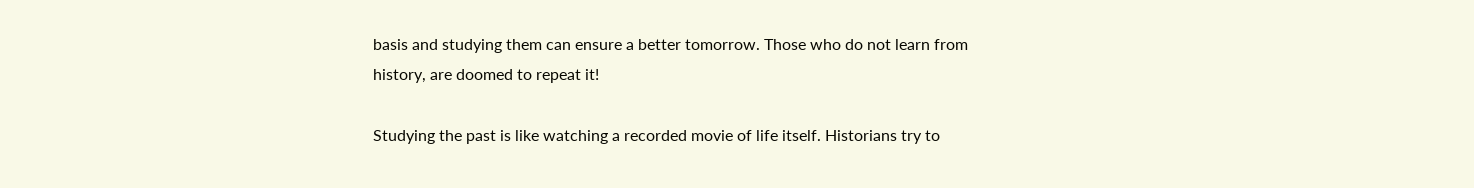basis and studying them can ensure a better tomorrow. Those who do not learn from history, are doomed to repeat it!

Studying the past is like watching a recorded movie of life itself. Historians try to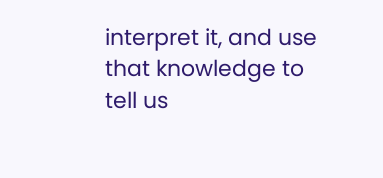interpret it, and use that knowledge to tell us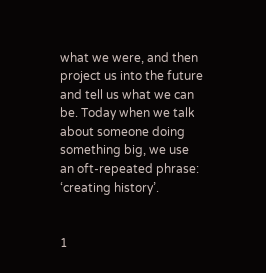what we were, and then project us into the future and tell us what we can be. Today when we talk about someone doing something big, we use an oft-repeated phrase: ‘creating history’.


1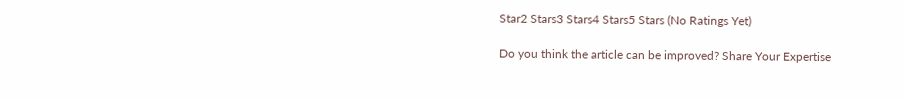Star2 Stars3 Stars4 Stars5 Stars (No Ratings Yet)

Do you think the article can be improved? Share Your Expertise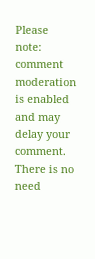Please note: comment moderation is enabled and may delay your comment. There is no need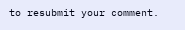to resubmit your comment.